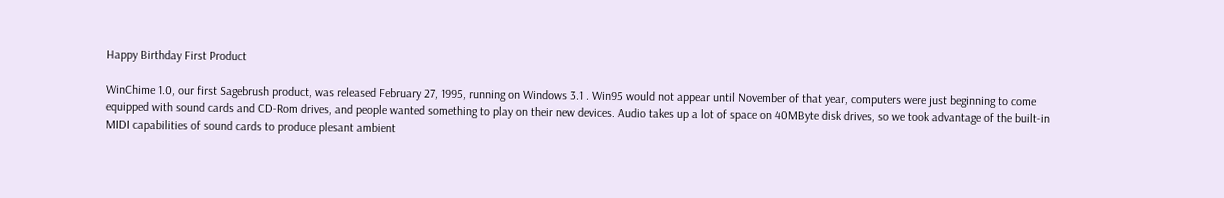Happy Birthday First Product

WinChime 1.0, our first Sagebrush product, was released February 27, 1995, running on Windows 3.1 . Win95 would not appear until November of that year, computers were just beginning to come equipped with sound cards and CD-Rom drives, and people wanted something to play on their new devices. Audio takes up a lot of space on 40MByte disk drives, so we took advantage of the built-in MIDI capabilities of sound cards to produce plesant ambient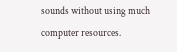sounds without using much computer resources.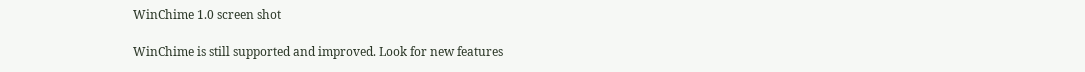WinChime 1.0 screen shot

WinChime is still supported and improved. Look for new features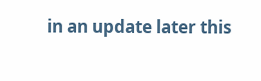in an update later this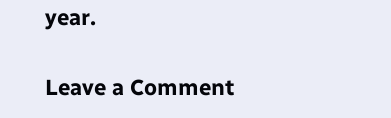year.

Leave a Comment